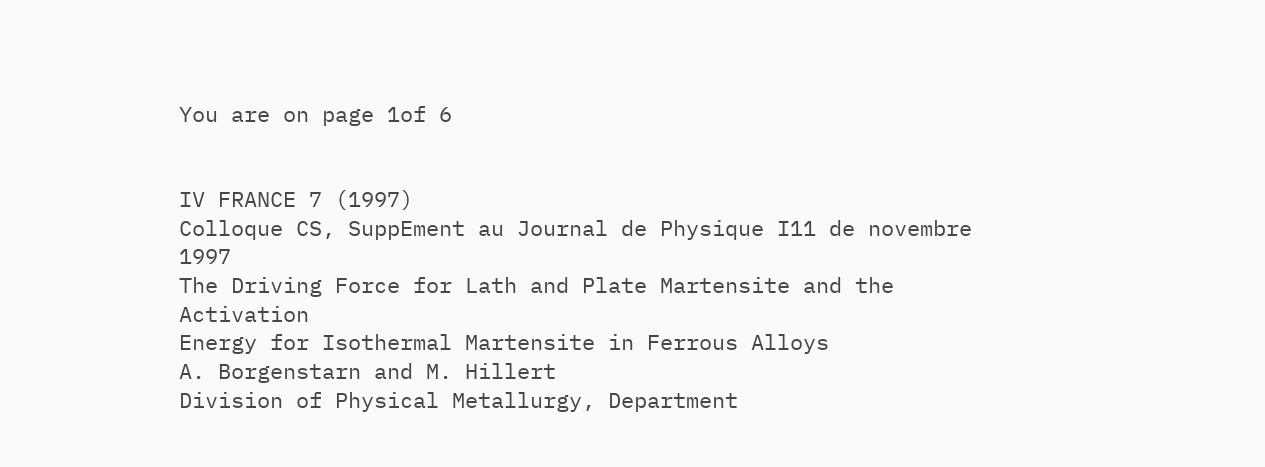You are on page 1of 6


IV FRANCE 7 (1997)
Colloque CS, SuppEment au Journal de Physique I11 de novembre 1997
The Driving Force for Lath and Plate Martensite and the Activation
Energy for Isothermal Martensite in Ferrous Alloys
A. Borgenstarn and M. Hillert
Division of Physical Metallurgy, Department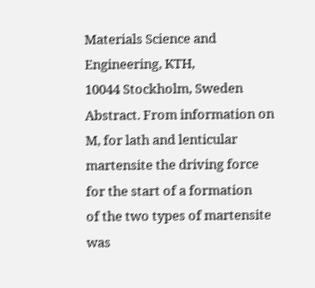Materials Science and Engineering, KTH,
10044 Stockholm, Sweden
Abstract. From information on M, for lath and lenticular martensite the driving force for the start of a formation
of the two types of martensite was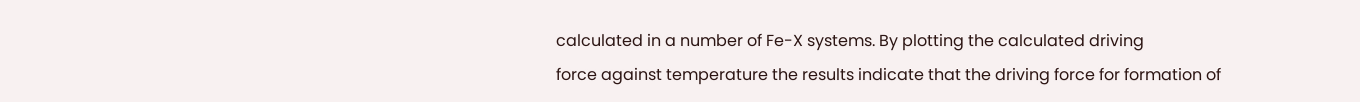calculated in a number of Fe-X systems. By plotting the calculated driving
force against temperature the results indicate that the driving force for formation of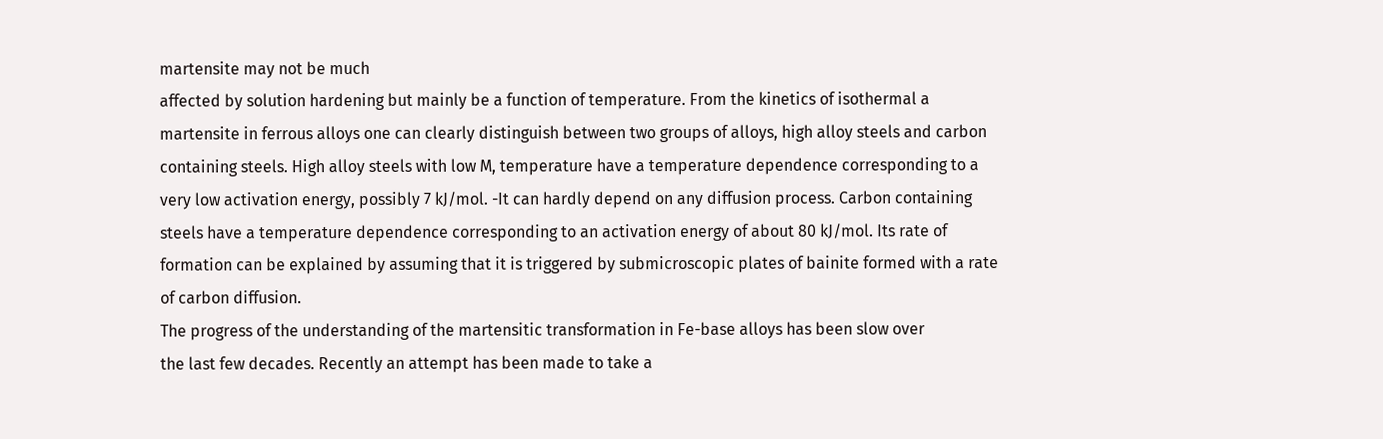martensite may not be much
affected by solution hardening but mainly be a function of temperature. From the kinetics of isothermal a
martensite in ferrous alloys one can clearly distinguish between two groups of alloys, high alloy steels and carbon
containing steels. High alloy steels with low M, temperature have a temperature dependence corresponding to a
very low activation energy, possibly 7 kJ/mol. -It can hardly depend on any diffusion process. Carbon containing
steels have a temperature dependence corresponding to an activation energy of about 80 kJ/mol. Its rate of
formation can be explained by assuming that it is triggered by submicroscopic plates of bainite formed with a rate
of carbon diffusion.
The progress of the understanding of the martensitic transformation in Fe-base alloys has been slow over
the last few decades. Recently an attempt has been made to take a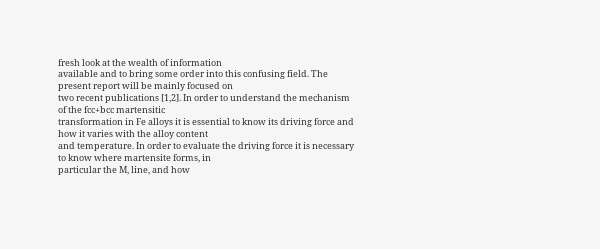fresh look at the wealth of information
available and to bring some order into this confusing field. The present report will be mainly focused on
two recent publications [1,2]. In order to understand the mechanism of the fcc+bcc martensitic
transformation in Fe alloys it is essential to know its driving force and how it varies with the alloy content
and temperature. In order to evaluate the driving force it is necessary to know where martensite forms, in
particular the M, line, and how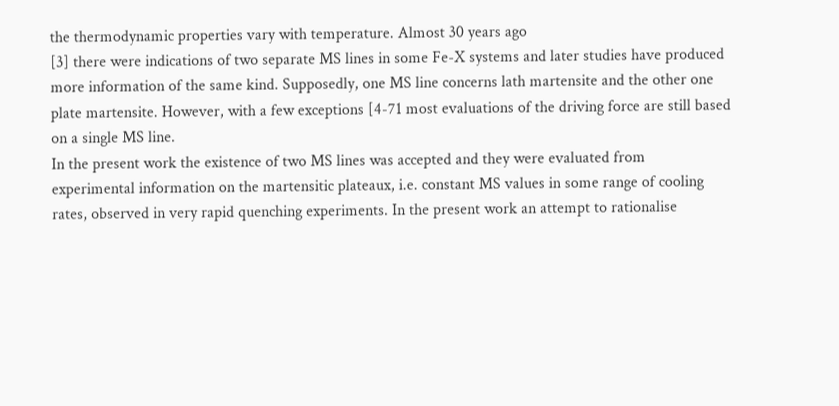the thermodynamic properties vary with temperature. Almost 30 years ago
[3] there were indications of two separate MS lines in some Fe-X systems and later studies have produced
more information of the same kind. Supposedly, one MS line concerns lath martensite and the other one
plate martensite. However, with a few exceptions [4-71 most evaluations of the driving force are still based
on a single MS line.
In the present work the existence of two MS lines was accepted and they were evaluated from
experimental information on the martensitic plateaux, i.e. constant MS values in some range of cooling
rates, observed in very rapid quenching experiments. In the present work an attempt to rationalise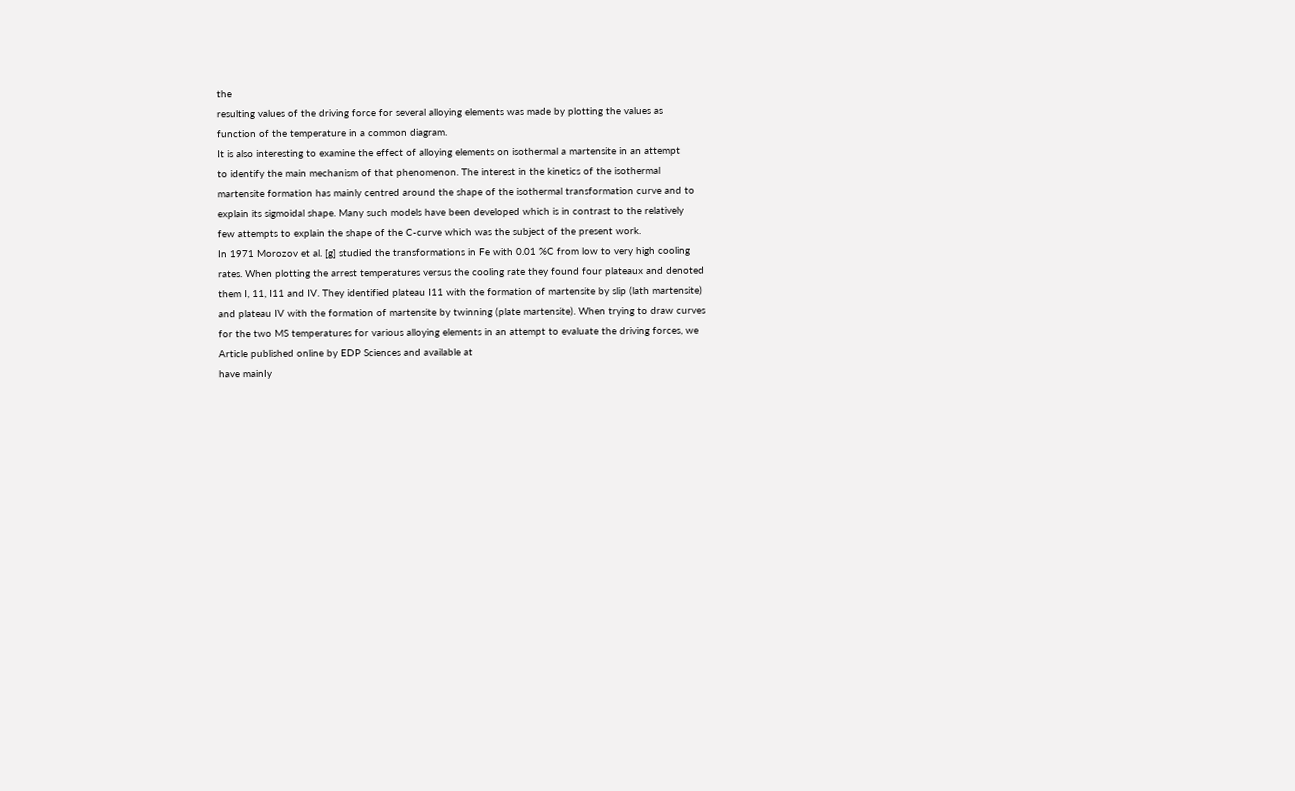the
resulting values of the driving force for several alloying elements was made by plotting the values as
function of the temperature in a common diagram.
It is also interesting to examine the effect of alloying elements on isothermal a martensite in an attempt
to identify the main mechanism of that phenomenon. The interest in the kinetics of the isothermal
martensite formation has mainly centred around the shape of the isothermal transformation curve and to
explain its sigmoidal shape. Many such models have been developed which is in contrast to the relatively
few attempts to explain the shape of the C-curve which was the subject of the present work.
In 1971 Morozov et al. [g] studied the transformations in Fe with 0.01 %C from low to very high cooling
rates. When plotting the arrest temperatures versus the cooling rate they found four plateaux and denoted
them I, 11, I11 and IV. They identified plateau I11 with the formation of martensite by slip (lath martensite)
and plateau IV with the formation of martensite by twinning (plate martensite). When trying to draw curves
for the two MS temperatures for various alloying elements in an attempt to evaluate the driving forces, we
Article published online by EDP Sciences and available at
have mainIy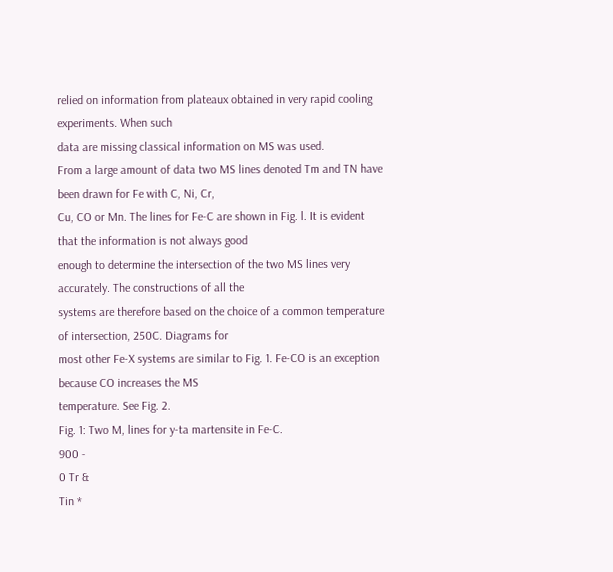relied on information from plateaux obtained in very rapid cooling experiments. When such
data are missing classical information on MS was used.
From a large amount of data two MS lines denoted Tm and TN have been drawn for Fe with C, Ni, Cr,
Cu, CO or Mn. The lines for Fe-C are shown in Fig. l. It is evident that the information is not always good
enough to determine the intersection of the two MS lines very accurately. The constructions of all the
systems are therefore based on the choice of a common temperature of intersection, 250C. Diagrams for
most other Fe-X systems are similar to Fig. 1. Fe-CO is an exception because CO increases the MS
temperature. See Fig. 2.
Fig. 1: Two M, lines for y-ta martensite in Fe-C.
900 -
0 Tr &
Tin *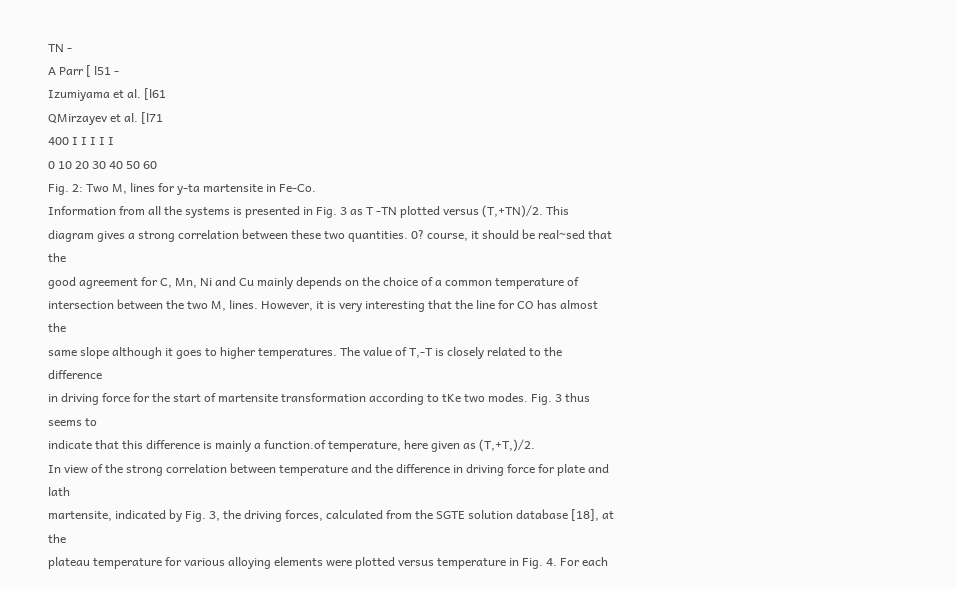TN -
A Parr [ l51 -
Izumiyama et al. [l61
QMirzayev et al. [l71
400 I I I I I
0 10 20 30 40 50 60
Fig. 2: Two M, lines for y-ta martensite in Fe-Co.
Information from all the systems is presented in Fig. 3 as T -TN plotted versus (T,+TN)/2. This
diagram gives a strong correlation between these two quantities. 0? course, it should be real~sed that the
good agreement for C, Mn, Ni and Cu mainly depends on the choice of a common temperature of
intersection between the two M, lines. However, it is very interesting that the line for CO has almost the
same slope although it goes to higher temperatures. The value of T,-T is closely related to the difference
in driving force for the start of martensite transformation according to tKe two modes. Fig. 3 thus seems to
indicate that this difference is mainly a function.of temperature, here given as (T,+T,)/2.
In view of the strong correlation between temperature and the difference in driving force for plate and lath
martensite, indicated by Fig. 3, the driving forces, calculated from the SGTE solution database [18], at the
plateau temperature for various alloying elements were plotted versus temperature in Fig. 4. For each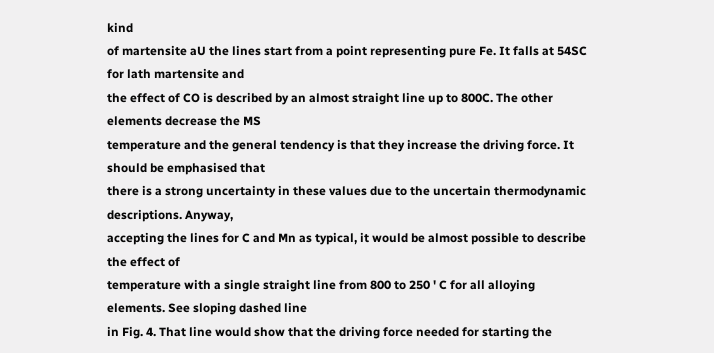kind
of martensite aU the lines start from a point representing pure Fe. It falls at 54SC for lath martensite and
the effect of CO is described by an almost straight line up to 800C. The other elements decrease the MS
temperature and the general tendency is that they increase the driving force. It should be emphasised that
there is a strong uncertainty in these values due to the uncertain thermodynamic descriptions. Anyway,
accepting the lines for C and Mn as typical, it would be almost possible to describe the effect of
temperature with a single straight line from 800 to 250 ' C for all alloying elements. See sloping dashed line
in Fig. 4. That line would show that the driving force needed for starting the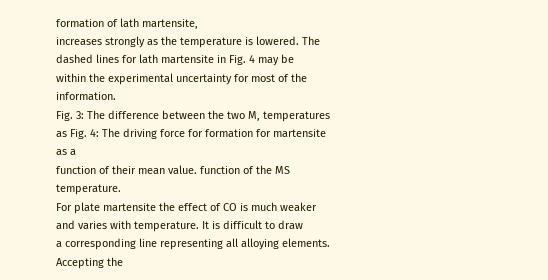formation of lath martensite,
increases strongly as the temperature is lowered. The dashed lines for lath martensite in Fig. 4 may be
within the experimental uncertainty for most of the information.
Fig. 3: The difference between the two M, temperatures as Fig. 4: The driving force for formation for martensite as a
function of their mean value. function of the MS temperature.
For plate martensite the effect of CO is much weaker and varies with temperature. It is difficult to draw
a corresponding line representing all alloying elements. Accepting the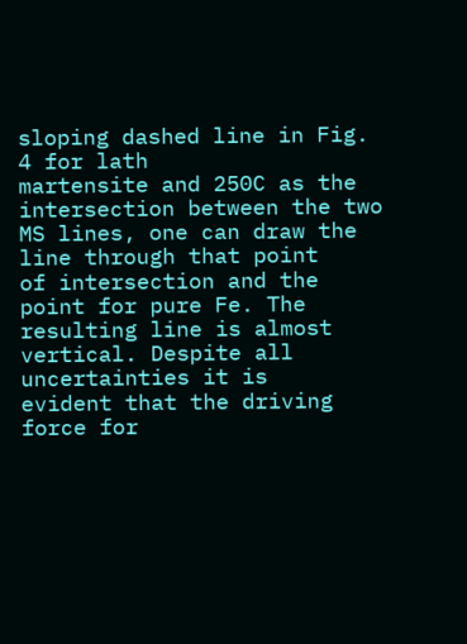sloping dashed line in Fig. 4 for lath
martensite and 250C as the intersection between the two MS lines, one can draw the line through that point
of intersection and the point for pure Fe. The resulting line is almost vertical. Despite all uncertainties it is
evident that the driving force for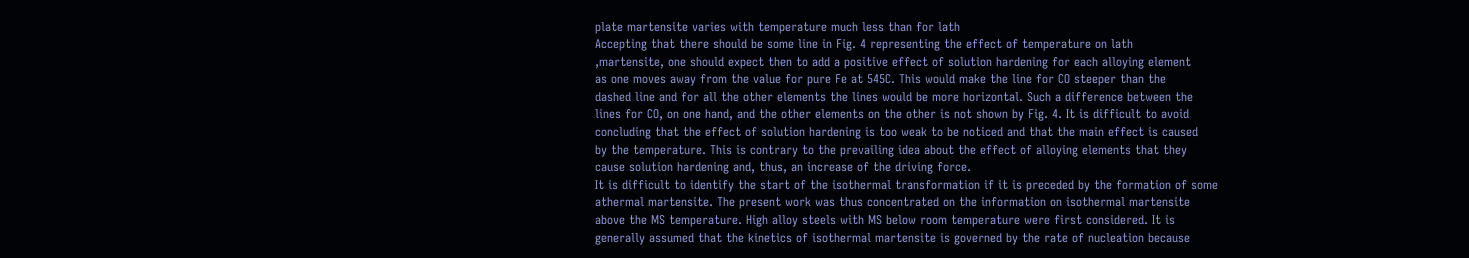plate martensite varies with temperature much less than for lath
Accepting that there should be some line in Fig. 4 representing the effect of temperature on lath
,martensite, one should expect then to add a positive effect of solution hardening for each alloying element
as one moves away from the value for pure Fe at 545C. This would make the line for CO steeper than the
dashed line and for all the other elements the lines would be more horizontal. Such a difference between the
lines for CO, on one hand, and the other elements on the other is not shown by Fig. 4. It is difficult to avoid
concluding that the effect of solution hardening is too weak to be noticed and that the main effect is caused
by the temperature. This is contrary to the prevailing idea about the effect of alloying elements that they
cause solution hardening and, thus, an increase of the driving force.
It is difficult to identify the start of the isothermal transformation if it is preceded by the formation of some
athermal martensite. The present work was thus concentrated on the information on isothermal martensite
above the MS temperature. High alloy steels with MS below room temperature were first considered. It is
generally assumed that the kinetics of isothermal martensite is governed by the rate of nucleation because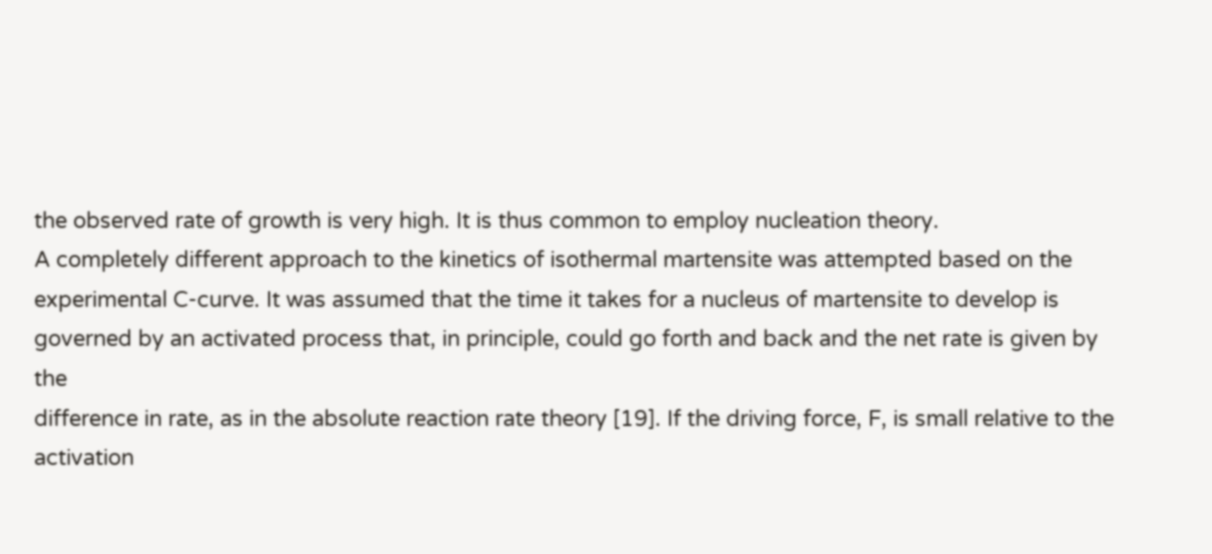the observed rate of growth is very high. It is thus common to employ nucleation theory.
A completely different approach to the kinetics of isothermal martensite was attempted based on the
experimental C-curve. It was assumed that the time it takes for a nucleus of martensite to develop is
governed by an activated process that, in principle, could go forth and back and the net rate is given by the
difference in rate, as in the absolute reaction rate theory [19]. If the driving force, F, is small relative to the
activation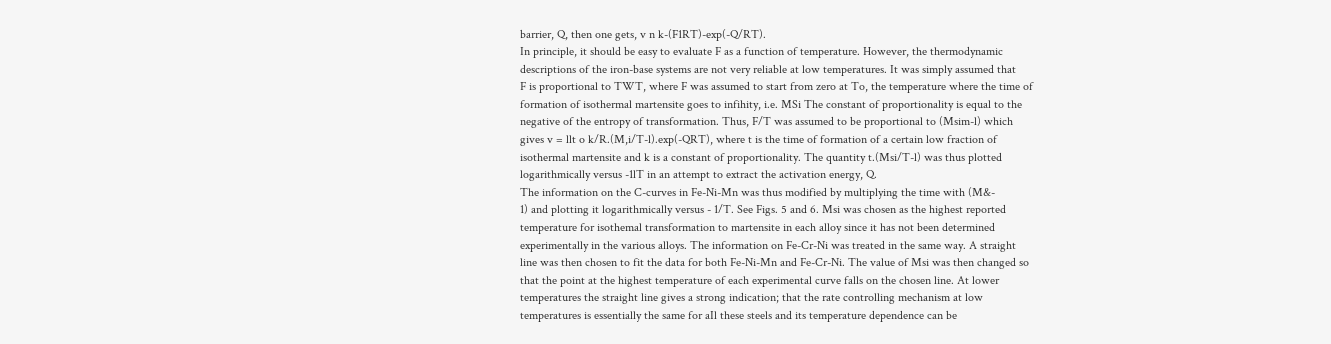barrier, Q, then one gets, v n k-(F1RT)-exp(-Q/RT).
In principle, it should be easy to evaluate F as a function of temperature. However, the thermodynamic
descriptions of the iron-base systems are not very reliable at low temperatures. It was simply assumed that
F is proportional to TWT, where F was assumed to start from zero at To, the temperature where the time of
formation of isothermal martensite goes to infihity, i.e. MSi The constant of proportionality is equal to the
negative of the entropy of transformation. Thus, F/T was assumed to be proportional to (Msim-l) which
gives v = llt o k/R.(M,i/T-l).exp(-QRT), where t is the time of formation of a certain low fraction of
isothermal martensite and k is a constant of proportionality. The quantity t.(Msi/T-l) was thus plotted
logarithmically versus -1lT in an attempt to extract the activation energy, Q.
The information on the C-curves in Fe-Ni-Mn was thus modified by multiplying the time with (M&-
1) and plotting it logarithmically versus - 1/T. See Figs. 5 and 6. Msi was chosen as the highest reported
temperature for isothemal transformation to martensite in each alloy since it has not been determined
experimentally in the various alloys. The information on Fe-Cr-Ni was treated in the same way. A straight
line was then chosen to fit the data for both Fe-Ni-Mn and Fe-Cr-Ni. The value of Msi was then changed so
that the point at the highest temperature of each experimental curve falls on the chosen line. At lower
temperatures the straight line gives a strong indication; that the rate controlling mechanism at low
temperatures is essentially the same for aIl these steels and its temperature dependence can be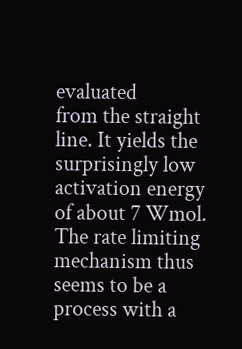evaluated
from the straight line. It yields the surprisingly low activation energy of about 7 Wmol. The rate limiting
mechanism thus seems to be a process with a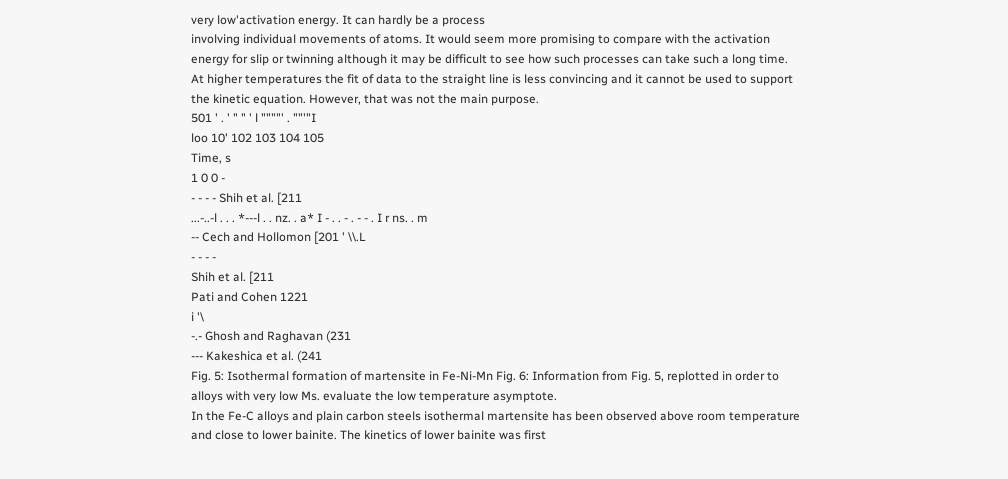very low'activation energy. It can hardly be a process
involving individual movements of atoms. It would seem more promising to compare with the activation
energy for slip or twinning although it may be difficult to see how such processes can take such a long time.
At higher temperatures the fit of data to the straight line is less convincing and it cannot be used to support
the kinetic equation. However, that was not the main purpose.
501 ' . ' " " ' l """"' . ""'"I
loo 10' 102 103 104 105
Time, s
1 0 0 -
- - - - Shih et al. [211
...-..-l . . . *---l . . nz. . a* I - . . - . - - . I r ns. . m
-- Cech and Hollomon [201 ' \\.L
- - - -
Shih et al. [211
Pati and Cohen 1221
i '\
-.- Ghosh and Raghavan (231
--- Kakeshica et al. (241
Fig. 5: Isothermal formation of martensite in Fe-Ni-Mn Fig. 6: Information from Fig. 5, replotted in order to
alloys with very low Ms. evaluate the low temperature asymptote.
In the Fe-C alloys and plain carbon steels isothermal martensite has been observed above room temperature
and close to lower bainite. The kinetics of lower bainite was first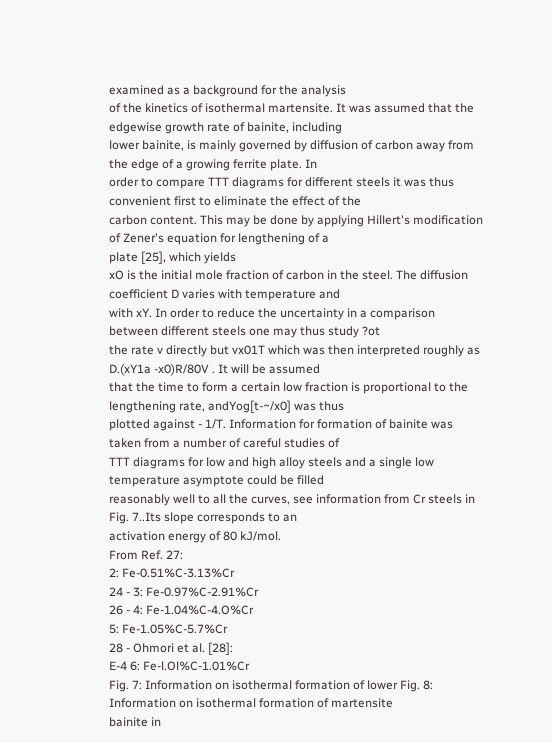examined as a background for the analysis
of the kinetics of isothermal martensite. It was assumed that the edgewise growth rate of bainite, including
lower bainite, is mainly governed by diffusion of carbon away from the edge of a growing ferrite plate. In
order to compare TTT diagrams for different steels it was thus convenient first to eliminate the effect of the
carbon content. This may be done by applying Hillert's modification of Zener's equation for lengthening of a
plate [25], which yields
xO is the initial mole fraction of carbon in the steel. The diffusion coefficient D varies with temperature and
with xY. In order to reduce the uncertainty in a comparison between different steels one may thus study ?ot
the rate v directly but vx01T which was then interpreted roughly as D.(xY1a -x0)R/80V . It will be assumed
that the time to form a certain low fraction is proportional to the lengthening rate, andYog[t-~/x0] was thus
plotted against - 1/T. Information for formation of bainite was taken from a number of careful studies of
TTT diagrams for low and high alloy steels and a single low temperature asymptote could be filled
reasonably well to all the curves, see information from Cr steels in Fig. 7..Its slope corresponds to an
activation energy of 80 kJ/mol.
From Ref. 27:
2: Fe-0.51%C-3.13%Cr
24 - 3: Fe-0.97%C-2.91%Cr
26 - 4: Fe-1.04%C-4.O%Cr
5: Fe-1.05%C-5.7%Cr
28 - Ohmori et al. [28]:
E-4 6: Fe-l.Ol%C-1.01%Cr
Fig. 7: Information on isothermal formation of lower Fig. 8: Information on isothermal formation of martensite
bainite in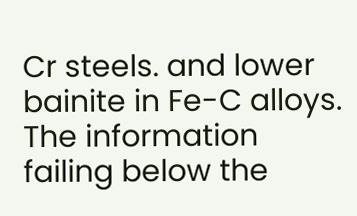Cr steels. and lower bainite in Fe-C alloys. The information
failing below the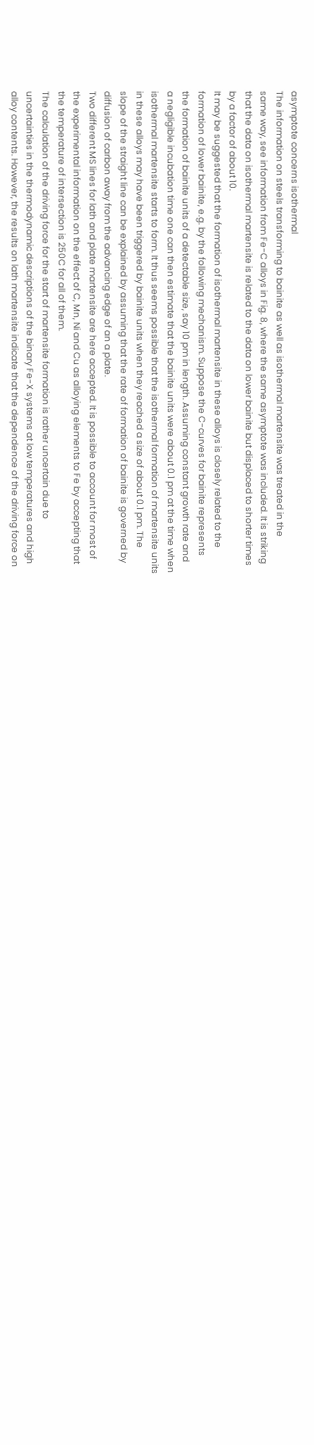asymptote concerns isothermal
The information on steels transforming to bainite as well as isothermal martensite was treated in the
same way, see information from Fe-C alloys in Fig. 8, where the same asymptote was included. It is striking
that the data on isothermal martensite is related to the data on lower bainite but displaced to shorter times
by a factor of about 10.
It may be suggested that the formation of isothermal martensite in these alloys is closely related to the
formation of lower bainite, e.g. by the following mechanism. Suppose the C-curves for bainite represents
the formation of bainite units of a detectable size, say 10 pm in length. Assuming constant growth rate and
a negligible incubation time one can then estimate that the bainite units were about 0.1 pm at the time when
isothermal martensite starts to form. It thus seems possible that the isothermal formation of martensite units
in these alloys may have been triggered by bainite units when they reached a size of about 0.1 pm. The
slope of the straight line can be explained by assuming that the rate of formation of bainite is governed by
diffusion of carbon away from the advancing edge of an a plate.
Two different MS lines for lath and plate martensite are here accepted. It is possible to account for most of
the experimental information on the effect of C, Mn, Ni and Cu as alloying elements to Fe by accepting that
the temperature of intersection is 250C for all of them.
The calculation of the driving force for the start of martensite formation is rather uncertain due to
uncertainties in the thermodynamic descriptions of the binary Fe-X systems at low temperatures and high
alloy contents. However, the results on lath martensite indicate that the dependence of the driving force on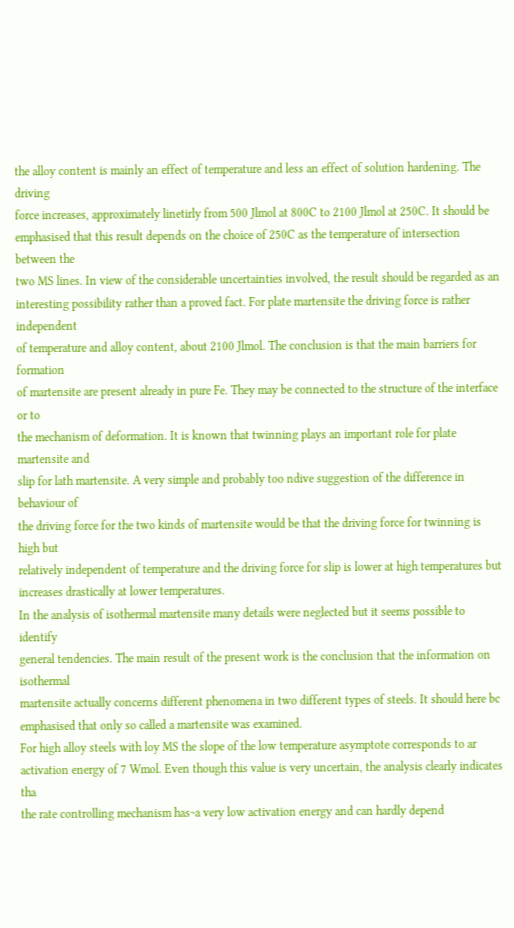the alloy content is mainly an effect of temperature and less an effect of solution hardening. The driving
force increases, approximately linetirly from 500 Jlmol at 800C to 2100 Jlmol at 250C. It should be
emphasised that this result depends on the choice of 250C as the temperature of intersection between the
two MS lines. In view of the considerable uncertainties involved, the result should be regarded as an
interesting possibility rather than a proved fact. For plate martensite the driving force is rather independent
of temperature and alloy content, about 2100 Jlmol. The conclusion is that the main barriers for formation
of martensite are present already in pure Fe. They may be connected to the structure of the interface or to
the mechanism of deformation. It is known that twinning plays an important role for plate martensite and
slip for lath martensite. A very simple and probably too ndive suggestion of the difference in behaviour of
the driving force for the two kinds of martensite would be that the driving force for twinning is high but
relatively independent of temperature and the driving force for slip is lower at high temperatures but
increases drastically at lower temperatures.
In the analysis of isothermal martensite many details were neglected but it seems possible to identify
general tendencies. The main result of the present work is the conclusion that the information on isothermal
martensite actually concerns different phenomena in two different types of steels. It should here bc
emphasised that only so called a martensite was examined.
For high alloy steels with loy MS the slope of the low temperature asymptote corresponds to ar
activation energy of 7 Wmol. Even though this value is very uncertain, the analysis clearly indicates tha
the rate controlling mechanism has~a very low activation energy and can hardly depend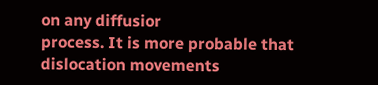on any diffusior
process. It is more probable that dislocation movements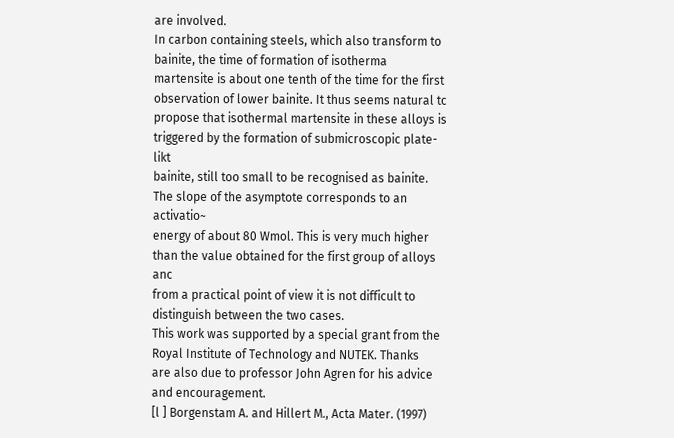are involved.
In carbon containing steels, which also transform to bainite, the time of formation of isotherma
martensite is about one tenth of the time for the first observation of lower bainite. It thus seems natural tc
propose that isothermal martensite in these alloys is triggered by the formation of submicroscopic plate-likt
bainite, still too small to be recognised as bainite. The slope of the asymptote corresponds to an activatio~
energy of about 80 Wmol. This is very much higher than the value obtained for the first group of alloys anc
from a practical point of view it is not difficult to distinguish between the two cases.
This work was supported by a special grant from the Royal Institute of Technology and NUTEK. Thanks
are also due to professor John Agren for his advice and encouragement.
[l ] Borgenstam A. and Hillert M., Acta Mater. (1997)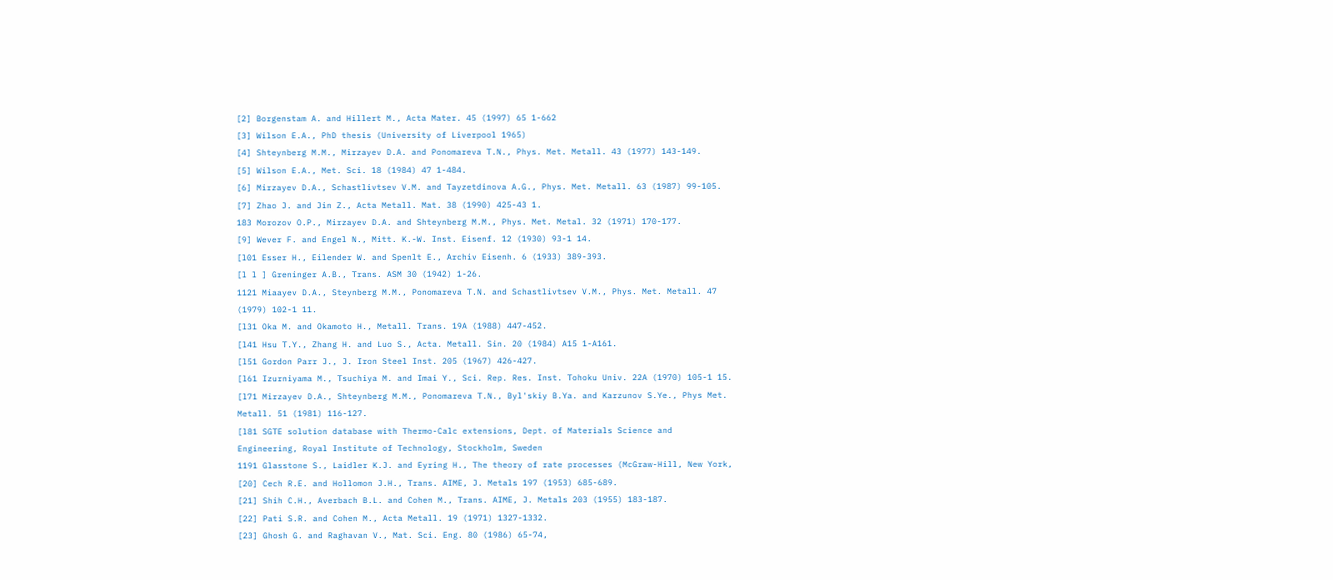[2] Borgenstam A. and Hillert M., Acta Mater. 45 (1997) 65 1-662
[3] Wilson E.A., PhD thesis (University of Liverpool 1965)
[4] Shteynberg M.M., Mirzayev D.A. and Ponomareva T.N., Phys. Met. Metall. 43 (1977) 143-149.
[5] Wilson E.A., Met. Sci. 18 (1984) 47 1-484.
[6] Mirzayev D.A., Schastlivtsev V.M. and Tayzetdinova A.G., Phys. Met. Metall. 63 (1987) 99-105.
[7] Zhao J. and Jin Z., Acta Metall. Mat. 38 (1990) 425-43 1.
183 Morozov O.P., Mirzayev D.A. and Shteynberg M.M., Phys. Met. Metal. 32 (1971) 170-177.
[9] Wever F. and Engel N., Mitt. K.-W. Inst. Eisenf. 12 (1930) 93-1 14.
[l01 Esser H., Eilender W. and Spenlt E., Archiv Eisenh. 6 (1933) 389-393.
[l l ] Greninger A.B., Trans. ASM 30 (1942) 1-26.
1121 Miaayev D.A., Steynberg M.M., Ponomareva T.N. and Schastlivtsev V.M., Phys. Met. Metall. 47
(1979) 102-1 11.
[l31 Oka M. and Okamoto H., Metall. Trans. 19A (1988) 447-452.
[l41 Hsu T.Y., Zhang H. and Luo S., Acta. Metall. Sin. 20 (1984) A15 1-A161.
[l51 Gordon Parr J., J. Iron Steel Inst. 205 (1967) 426-427.
[l61 Izurniyama M., Tsuchiya M. and Imai Y., Sci. Rep. Res. Inst. Tohoku Univ. 22A (1970) 105-1 15.
[l71 Mirzayev D.A., Shteynberg M.M., Ponomareva T.N., Byl'skiy B.Ya. and Karzunov S.Ye., Phys Met.
Metall. 51 (1981) 116-127.
[l81 SGTE solution database with Thermo-Calc extensions, Dept. of Materials Science and
Engineering, Royal Institute of Technology, Stockholm, Sweden
1191 Glasstone S., Laidler K.J. and Eyring H., The theory of rate processes (McGraw-Hill, New York,
[20] Cech R.E. and Hollomon J.H., Trans. AIME, J. Metals 197 (1953) 685-689.
[21] Shih C.H., Averbach B.L. and Cohen M., Trans. AIME, J. Metals 203 (1955) 183-187.
[22] Pati S.R. and Cohen M., Acta Metall. 19 (1971) 1327-1332.
[23] Ghosh G. and Raghavan V., Mat. Sci. Eng. 80 (1986) 65-74,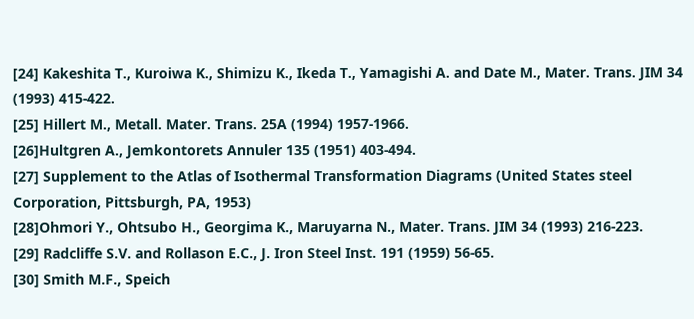[24] Kakeshita T., Kuroiwa K., Shimizu K., Ikeda T., Yamagishi A. and Date M., Mater. Trans. JIM 34
(1993) 415-422.
[25] Hillert M., Metall. Mater. Trans. 25A (1994) 1957-1966.
[26]Hultgren A., Jemkontorets Annuler 135 (1951) 403-494.
[27] Supplement to the Atlas of Isothermal Transformation Diagrams (United States steel
Corporation, Pittsburgh, PA, 1953)
[28]Ohmori Y., Ohtsubo H., Georgima K., Maruyarna N., Mater. Trans. JIM 34 (1993) 216-223.
[29] Radcliffe S.V. and Rollason E.C., J. Iron Steel Inst. 191 (1959) 56-65.
[30] Smith M.F., Speich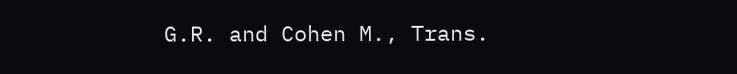G.R. and Cohen M., Trans.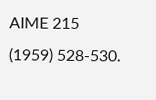AIME 215 (1959) 528-530.